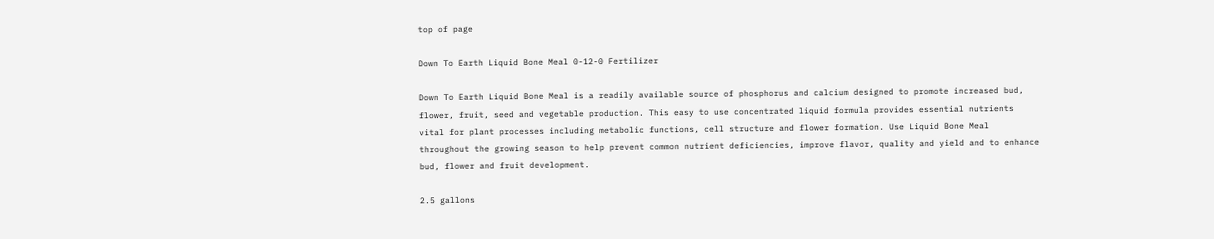top of page

Down To Earth Liquid Bone Meal 0-12-0 Fertilizer

Down To Earth Liquid Bone Meal is a readily available source of phosphorus and calcium designed to promote increased bud, flower, fruit, seed and vegetable production. This easy to use concentrated liquid formula provides essential nutrients vital for plant processes including metabolic functions, cell structure and flower formation. Use Liquid Bone Meal throughout the growing season to help prevent common nutrient deficiencies, improve flavor, quality and yield and to enhance bud, flower and fruit development.

2.5 gallons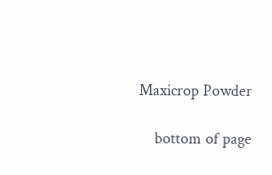Maxicrop Powder

    bottom of page